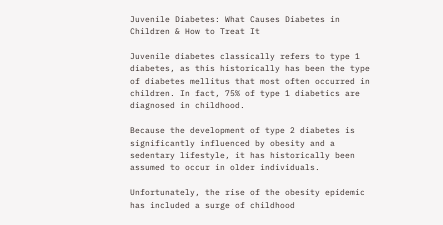Juvenile Diabetes: What Causes Diabetes in Children & How to Treat It

Juvenile diabetes classically refers to type 1 diabetes, as this historically has been the type of diabetes mellitus that most often occurred in children. In fact, 75% of type 1 diabetics are diagnosed in childhood.

Because the development of type 2 diabetes is significantly influenced by obesity and a sedentary lifestyle, it has historically been assumed to occur in older individuals.

Unfortunately, the rise of the obesity epidemic has included a surge of childhood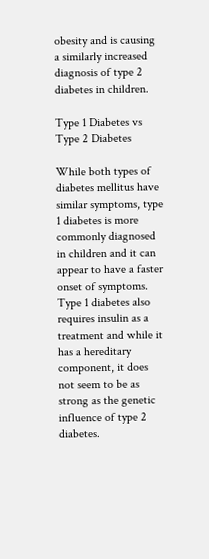obesity and is causing a similarly increased diagnosis of type 2 diabetes in children.

Type 1 Diabetes vs Type 2 Diabetes

While both types of diabetes mellitus have similar symptoms, type 1 diabetes is more commonly diagnosed in children and it can appear to have a faster onset of symptoms. Type 1 diabetes also requires insulin as a treatment and while it has a hereditary component, it does not seem to be as strong as the genetic influence of type 2 diabetes.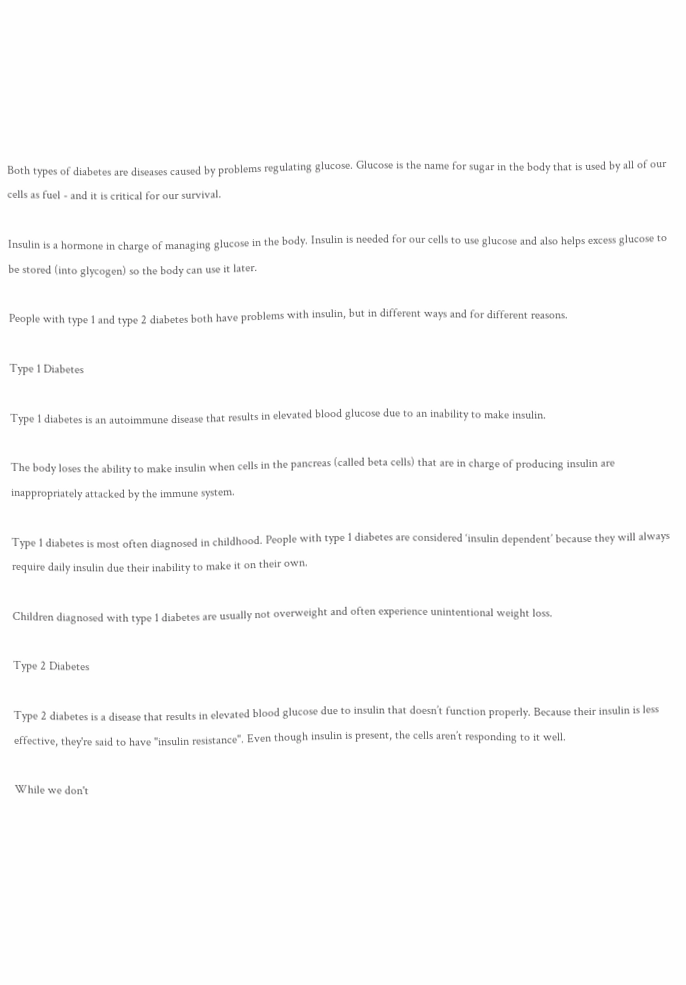Both types of diabetes are diseases caused by problems regulating glucose. Glucose is the name for sugar in the body that is used by all of our cells as fuel - and it is critical for our survival.

Insulin is a hormone in charge of managing glucose in the body. Insulin is needed for our cells to use glucose and also helps excess glucose to be stored (into glycogen) so the body can use it later.

People with type 1 and type 2 diabetes both have problems with insulin, but in different ways and for different reasons.

Type 1 Diabetes

Type 1 diabetes is an autoimmune disease that results in elevated blood glucose due to an inability to make insulin.

The body loses the ability to make insulin when cells in the pancreas (called beta cells) that are in charge of producing insulin are inappropriately attacked by the immune system.

Type 1 diabetes is most often diagnosed in childhood. People with type 1 diabetes are considered ‘insulin dependent’ because they will always require daily insulin due their inability to make it on their own.

Children diagnosed with type 1 diabetes are usually not overweight and often experience unintentional weight loss.

Type 2 Diabetes

Type 2 diabetes is a disease that results in elevated blood glucose due to insulin that doesn’t function properly. Because their insulin is less effective, they're said to have "insulin resistance". Even though insulin is present, the cells aren’t responding to it well.

While we don't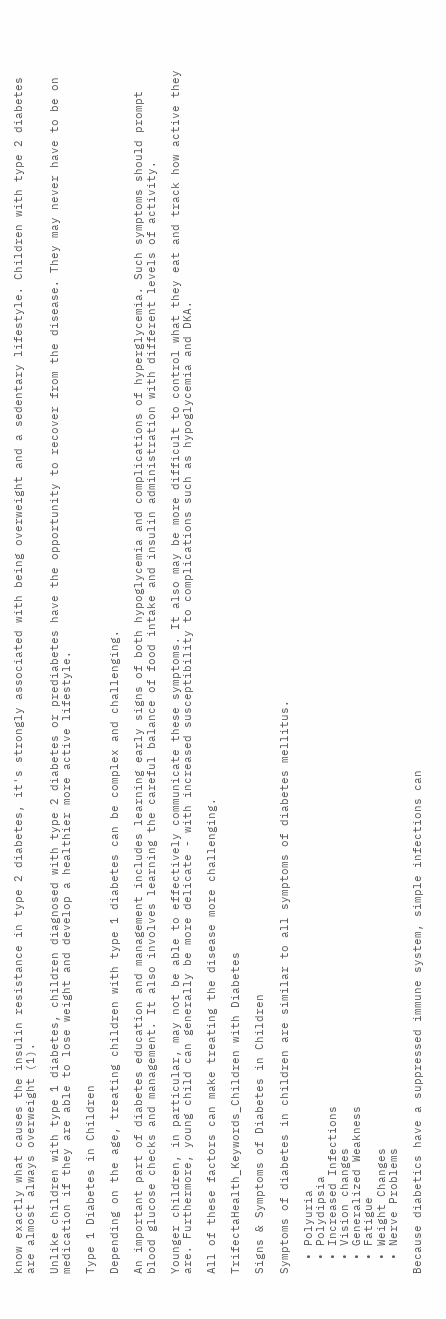know exactly what causes the insulin resistance in type 2 diabetes, it's strongly associated with being overweight and a sedentary lifestyle. Children with type 2 diabetes are almost always overweight (1).

Unlike children with type 1 diabetes, children diagnosed with type 2 diabetes or prediabetes have the opportunity to recover from the disease. They may never have to be on medication if they are able to lose weight and develop a healthier more active lifestyle.

Type 1 Diabetes in Children

Depending on the age, treating children with type 1 diabetes can be complex and challenging.

An important part of diabetes education and management includes learning early signs of both hypoglycemia and complications of hyperglycemia. Such symptoms should prompt blood glucose checks and management. It also involves learning the careful balance of food intake and insulin administration with different levels of activity.

Younger children, in particular, may not be able to effectively communicate these symptoms. It also may be more difficult to control what they eat and track how active they are. Furthermore, young child can generally be more delicate - with increased susceptibility to complications such as hypoglycemia and DKA.

All of these factors can make treating the disease more challenging.

TrifectaHealth_Keywords_Children with Diabetes

Signs & Symptoms of Diabetes in Children

Symptoms of diabetes in children are similar to all symptoms of diabetes mellitus.

  • Polyuria
  • Polydipsia
  • Increased Infections
  • Vision changes
  • Generalized Weakness
  • Fatigue
  • Weight Changes
  • Nerve Problems

Because diabetics have a suppressed immune system, simple infections can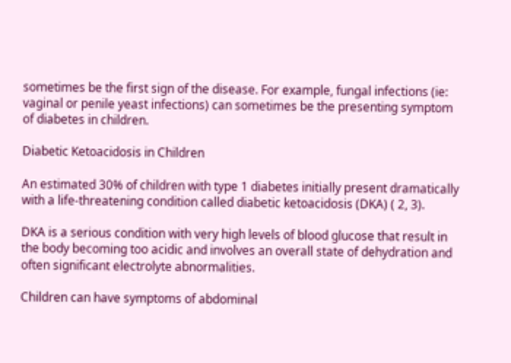sometimes be the first sign of the disease. For example, fungal infections (ie: vaginal or penile yeast infections) can sometimes be the presenting symptom of diabetes in children.

Diabetic Ketoacidosis in Children

An estimated 30% of children with type 1 diabetes initially present dramatically with a life-threatening condition called diabetic ketoacidosis (DKA) ( 2, 3).

DKA is a serious condition with very high levels of blood glucose that result in the body becoming too acidic and involves an overall state of dehydration and often significant electrolyte abnormalities.

Children can have symptoms of abdominal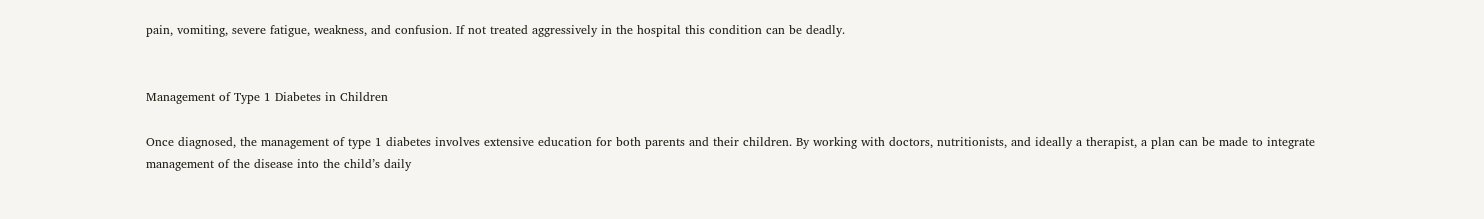pain, vomiting, severe fatigue, weakness, and confusion. If not treated aggressively in the hospital this condition can be deadly.


Management of Type 1 Diabetes in Children

Once diagnosed, the management of type 1 diabetes involves extensive education for both parents and their children. By working with doctors, nutritionists, and ideally a therapist, a plan can be made to integrate management of the disease into the child’s daily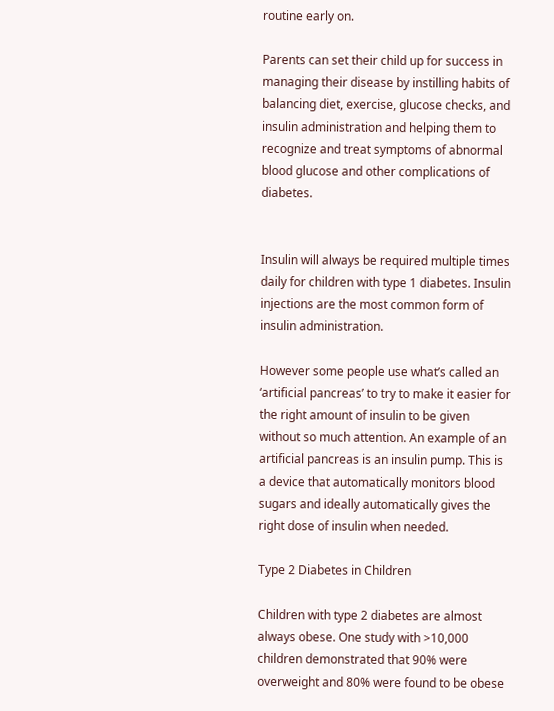routine early on.

Parents can set their child up for success in managing their disease by instilling habits of balancing diet, exercise, glucose checks, and insulin administration and helping them to recognize and treat symptoms of abnormal blood glucose and other complications of diabetes.


Insulin will always be required multiple times daily for children with type 1 diabetes. Insulin injections are the most common form of insulin administration.

However some people use what’s called an ‘artificial pancreas’ to try to make it easier for the right amount of insulin to be given without so much attention. An example of an artificial pancreas is an insulin pump. This is a device that automatically monitors blood sugars and ideally automatically gives the right dose of insulin when needed.

Type 2 Diabetes in Children

Children with type 2 diabetes are almost always obese. One study with >10,000 children demonstrated that 90% were overweight and 80% were found to be obese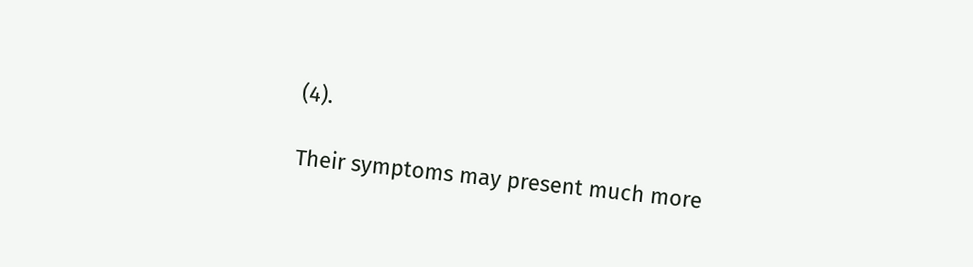(4).

Their symptoms may present much more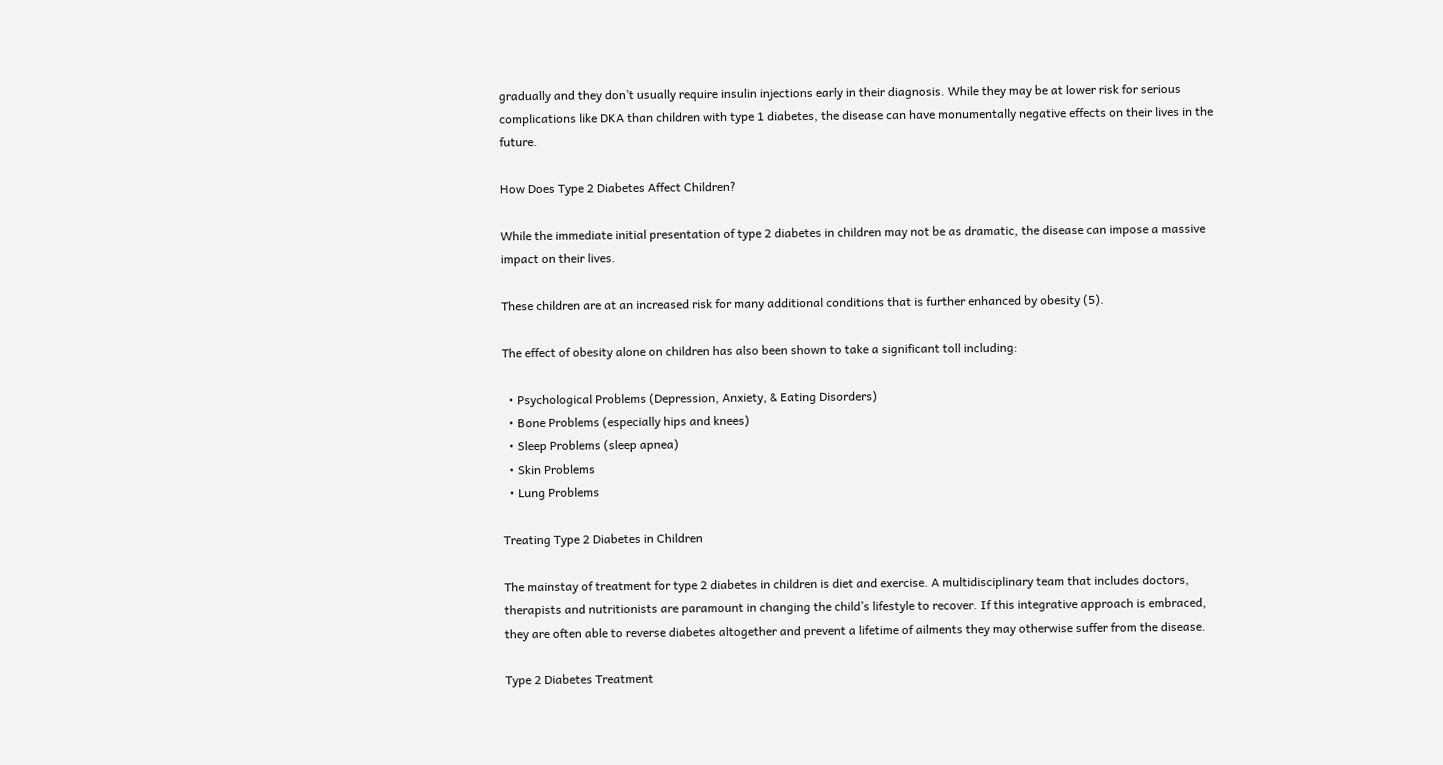gradually and they don’t usually require insulin injections early in their diagnosis. While they may be at lower risk for serious complications like DKA than children with type 1 diabetes, the disease can have monumentally negative effects on their lives in the future.

How Does Type 2 Diabetes Affect Children?

While the immediate initial presentation of type 2 diabetes in children may not be as dramatic, the disease can impose a massive impact on their lives.

These children are at an increased risk for many additional conditions that is further enhanced by obesity (5).

The effect of obesity alone on children has also been shown to take a significant toll including:

  • Psychological Problems (Depression, Anxiety, & Eating Disorders)
  • Bone Problems (especially hips and knees)
  • Sleep Problems (sleep apnea)
  • Skin Problems
  • Lung Problems

Treating Type 2 Diabetes in Children

The mainstay of treatment for type 2 diabetes in children is diet and exercise. A multidisciplinary team that includes doctors, therapists and nutritionists are paramount in changing the child’s lifestyle to recover. If this integrative approach is embraced, they are often able to reverse diabetes altogether and prevent a lifetime of ailments they may otherwise suffer from the disease.

Type 2 Diabetes Treatment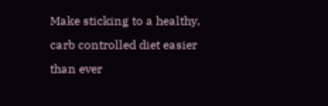Make sticking to a healthy, carb controlled diet easier than ever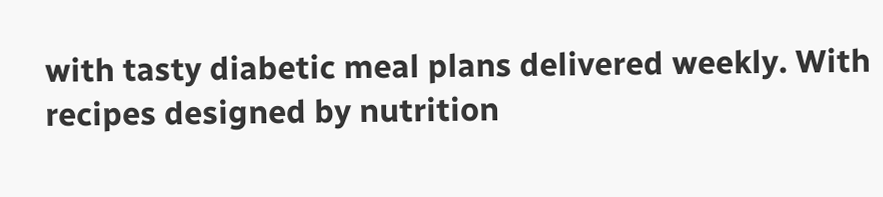with tasty diabetic meal plans delivered weekly. With recipes designed by nutrition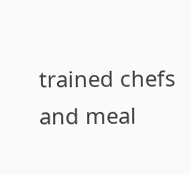trained chefs and meal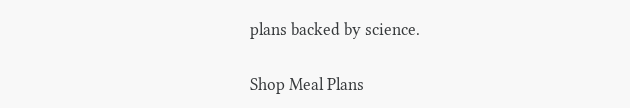plans backed by science.

Shop Meal Plans